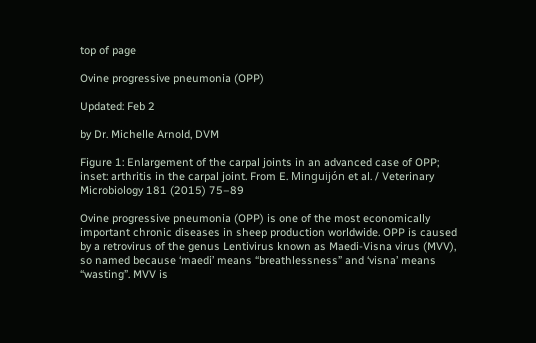top of page

Ovine progressive pneumonia (OPP)

Updated: Feb 2

by Dr. Michelle Arnold, DVM

Figure 1: Enlargement of the carpal joints in an advanced case of OPP; inset: arthritis in the carpal joint. From E. Minguijón et al. / Veterinary Microbiology 181 (2015) 75–89

Ovine progressive pneumonia (OPP) is one of the most economically important chronic diseases in sheep production worldwide. OPP is caused by a retrovirus of the genus Lentivirus known as Maedi-Visna virus (MVV), so named because ‘maedi’ means “breathlessness” and ‘visna’ means “wasting”. MVV is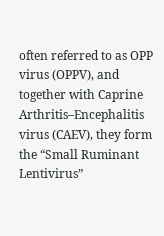often referred to as OPP virus (OPPV), and together with Caprine Arthritis–Encephalitis virus (CAEV), they form the “Small Ruminant Lentivirus”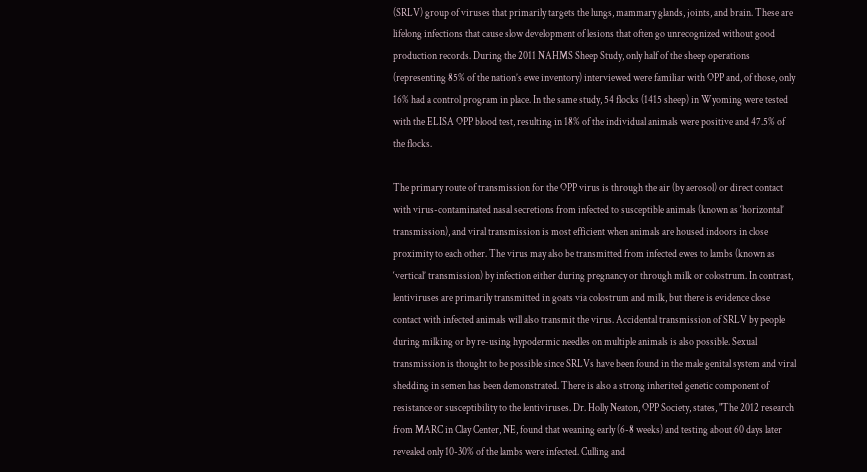(SRLV) group of viruses that primarily targets the lungs, mammary glands, joints, and brain. These are lifelong infections that cause slow development of lesions that often go unrecognized without good production records. During the 2011 NAHMS Sheep Study, only half of the sheep operations (representing 85% of the nation’s ewe inventory) interviewed were familiar with OPP and, of those, only 16% had a control program in place. In the same study, 54 flocks (1415 sheep) in Wyoming were tested with the ELISA OPP blood test, resulting in 18% of the individual animals were positive and 47.5% of the flocks.

The primary route of transmission for the OPP virus is through the air (by aerosol) or direct contact with virus-contaminated nasal secretions from infected to susceptible animals (known as ‘horizontal’ transmission), and viral transmission is most efficient when animals are housed indoors in close proximity to each other. The virus may also be transmitted from infected ewes to lambs (known as ‘vertical’ transmission) by infection either during pregnancy or through milk or colostrum. In contrast, lentiviruses are primarily transmitted in goats via colostrum and milk, but there is evidence close contact with infected animals will also transmit the virus. Accidental transmission of SRLV by people during milking or by re-using hypodermic needles on multiple animals is also possible. Sexual transmission is thought to be possible since SRLVs have been found in the male genital system and viral shedding in semen has been demonstrated. There is also a strong inherited genetic component of resistance or susceptibility to the lentiviruses. Dr. Holly Neaton, OPP Society, states, "The 2012 research from MARC in Clay Center, NE, found that weaning early (6-8 weeks) and testing about 60 days later revealed only 10-30% of the lambs were infected. Culling and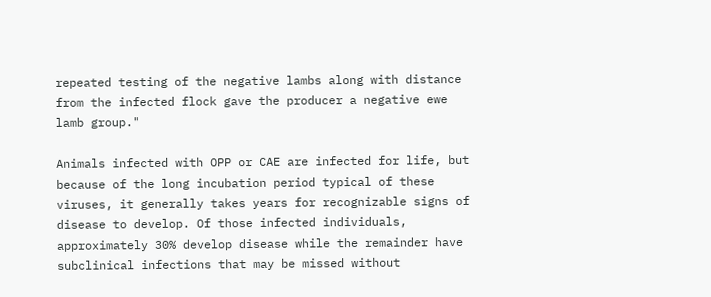repeated testing of the negative lambs along with distance from the infected flock gave the producer a negative ewe lamb group."

Animals infected with OPP or CAE are infected for life, but because of the long incubation period typical of these viruses, it generally takes years for recognizable signs of disease to develop. Of those infected individuals, approximately 30% develop disease while the remainder have subclinical infections that may be missed without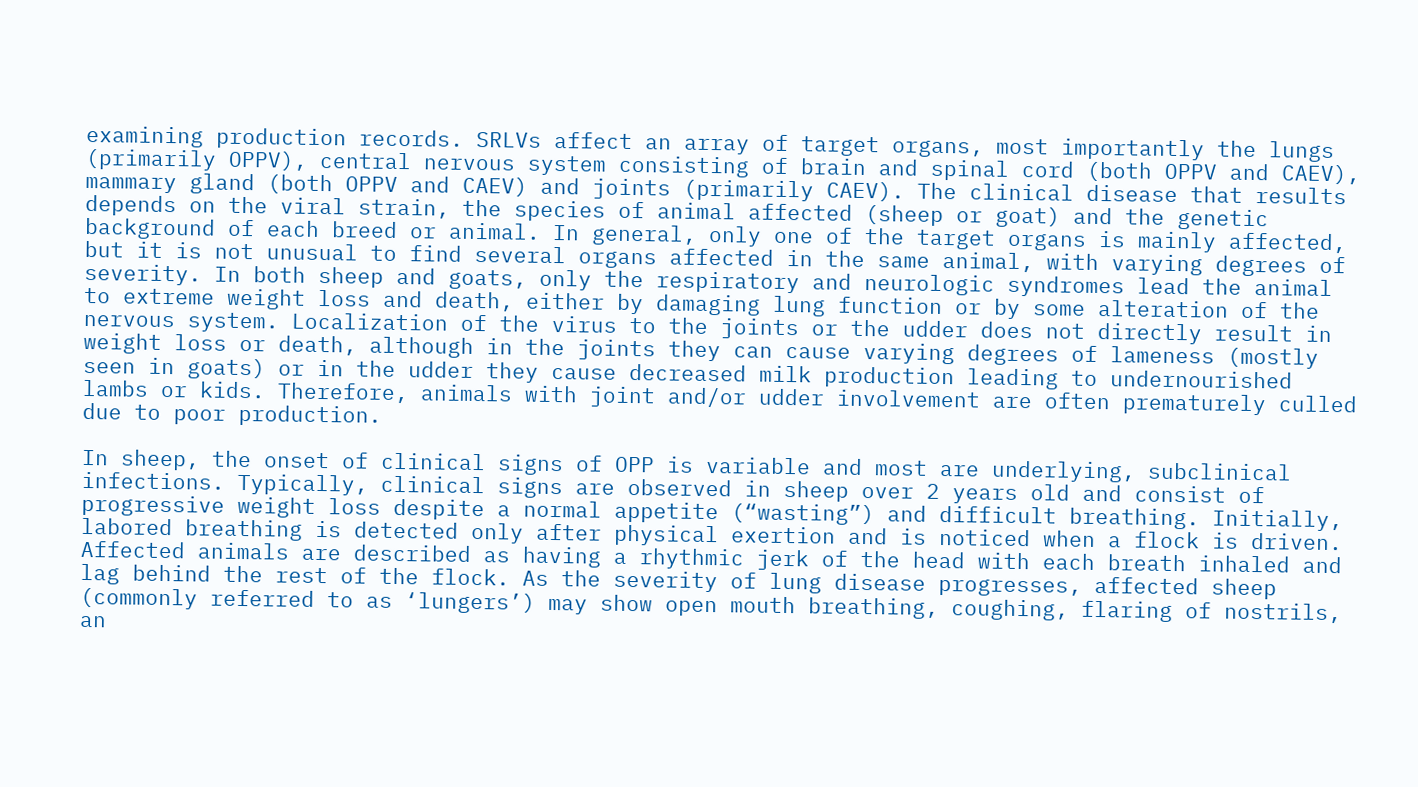examining production records. SRLVs affect an array of target organs, most importantly the lungs (primarily OPPV), central nervous system consisting of brain and spinal cord (both OPPV and CAEV), mammary gland (both OPPV and CAEV) and joints (primarily CAEV). The clinical disease that results depends on the viral strain, the species of animal affected (sheep or goat) and the genetic background of each breed or animal. In general, only one of the target organs is mainly affected, but it is not unusual to find several organs affected in the same animal, with varying degrees of severity. In both sheep and goats, only the respiratory and neurologic syndromes lead the animal to extreme weight loss and death, either by damaging lung function or by some alteration of the nervous system. Localization of the virus to the joints or the udder does not directly result in weight loss or death, although in the joints they can cause varying degrees of lameness (mostly seen in goats) or in the udder they cause decreased milk production leading to undernourished lambs or kids. Therefore, animals with joint and/or udder involvement are often prematurely culled due to poor production.

In sheep, the onset of clinical signs of OPP is variable and most are underlying, subclinical infections. Typically, clinical signs are observed in sheep over 2 years old and consist of progressive weight loss despite a normal appetite (“wasting”) and difficult breathing. Initially, labored breathing is detected only after physical exertion and is noticed when a flock is driven. Affected animals are described as having a rhythmic jerk of the head with each breath inhaled and lag behind the rest of the flock. As the severity of lung disease progresses, affected sheep (commonly referred to as ‘lungers’) may show open mouth breathing, coughing, flaring of nostrils, an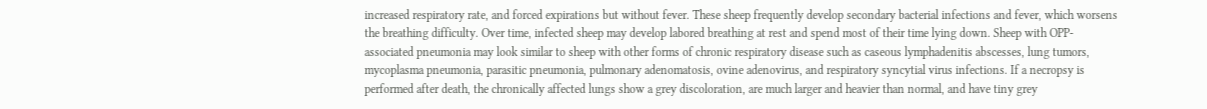increased respiratory rate, and forced expirations but without fever. These sheep frequently develop secondary bacterial infections and fever, which worsens the breathing difficulty. Over time, infected sheep may develop labored breathing at rest and spend most of their time lying down. Sheep with OPP-associated pneumonia may look similar to sheep with other forms of chronic respiratory disease such as caseous lymphadenitis abscesses, lung tumors, mycoplasma pneumonia, parasitic pneumonia, pulmonary adenomatosis, ovine adenovirus, and respiratory syncytial virus infections. If a necropsy is performed after death, the chronically affected lungs show a grey discoloration, are much larger and heavier than normal, and have tiny grey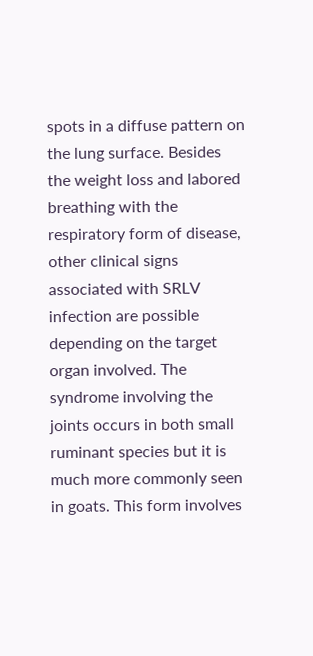spots in a diffuse pattern on the lung surface. Besides the weight loss and labored breathing with the respiratory form of disease, other clinical signs associated with SRLV infection are possible depending on the target organ involved. The syndrome involving the joints occurs in both small ruminant species but it is much more commonly seen in goats. This form involves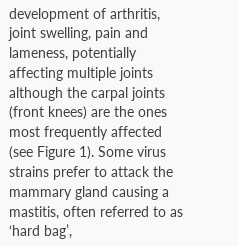development of arthritis, joint swelling, pain and lameness, potentially affecting multiple joints although the carpal joints (front knees) are the ones most frequently affected (see Figure 1). Some virus strains prefer to attack the mammary gland causing a mastitis, often referred to as ‘hard bag’,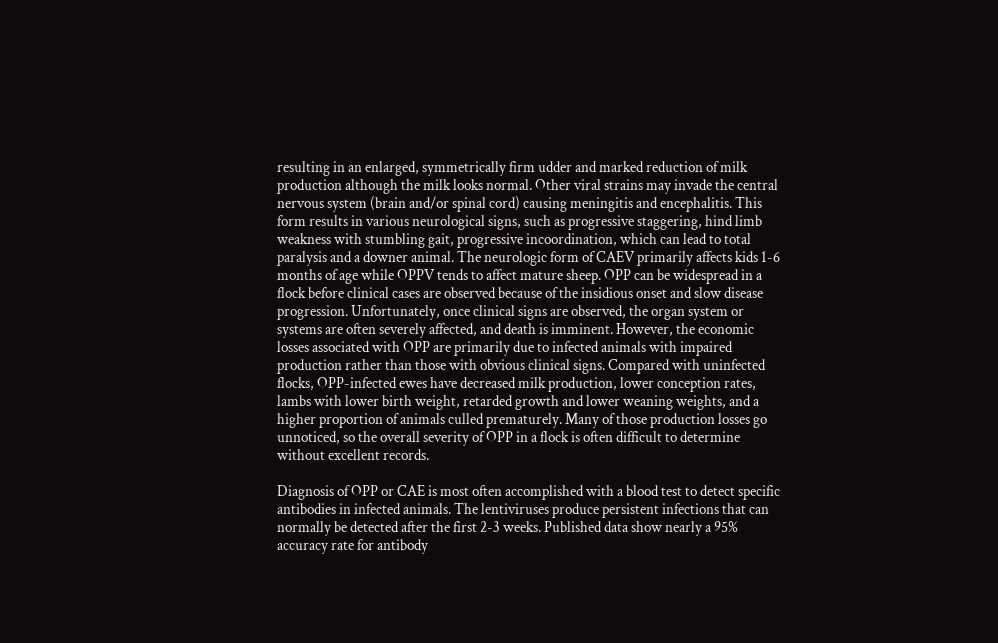resulting in an enlarged, symmetrically firm udder and marked reduction of milk production although the milk looks normal. Other viral strains may invade the central nervous system (brain and/or spinal cord) causing meningitis and encephalitis. This form results in various neurological signs, such as progressive staggering, hind limb weakness with stumbling gait, progressive incoordination, which can lead to total paralysis and a downer animal. The neurologic form of CAEV primarily affects kids 1-6 months of age while OPPV tends to affect mature sheep. OPP can be widespread in a flock before clinical cases are observed because of the insidious onset and slow disease progression. Unfortunately, once clinical signs are observed, the organ system or systems are often severely affected, and death is imminent. However, the economic losses associated with OPP are primarily due to infected animals with impaired production rather than those with obvious clinical signs. Compared with uninfected flocks, OPP-infected ewes have decreased milk production, lower conception rates, lambs with lower birth weight, retarded growth and lower weaning weights, and a higher proportion of animals culled prematurely. Many of those production losses go unnoticed, so the overall severity of OPP in a flock is often difficult to determine without excellent records.

Diagnosis of OPP or CAE is most often accomplished with a blood test to detect specific antibodies in infected animals. The lentiviruses produce persistent infections that can normally be detected after the first 2-3 weeks. Published data show nearly a 95% accuracy rate for antibody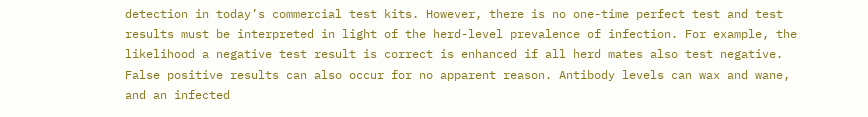detection in today’s commercial test kits. However, there is no one-time perfect test and test results must be interpreted in light of the herd-level prevalence of infection. For example, the likelihood a negative test result is correct is enhanced if all herd mates also test negative. False positive results can also occur for no apparent reason. Antibody levels can wax and wane, and an infected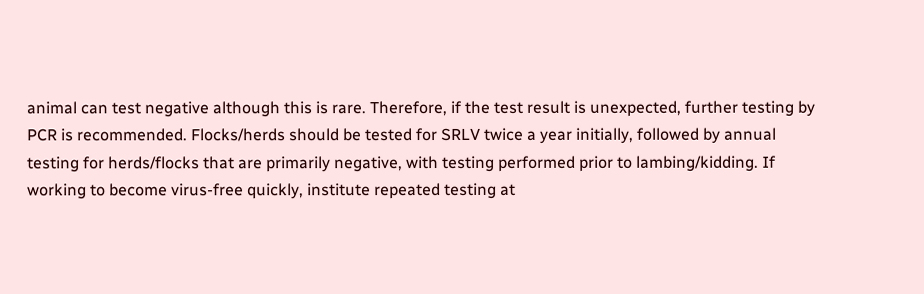animal can test negative although this is rare. Therefore, if the test result is unexpected, further testing by PCR is recommended. Flocks/herds should be tested for SRLV twice a year initially, followed by annual testing for herds/flocks that are primarily negative, with testing performed prior to lambing/kidding. If working to become virus-free quickly, institute repeated testing at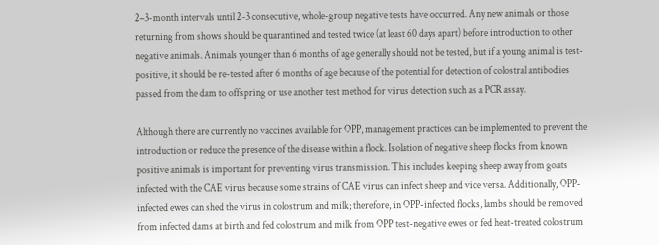2–3-month intervals until 2-3 consecutive, whole-group negative tests have occurred. Any new animals or those returning from shows should be quarantined and tested twice (at least 60 days apart) before introduction to other negative animals. Animals younger than 6 months of age generally should not be tested, but if a young animal is test-positive, it should be re-tested after 6 months of age because of the potential for detection of colostral antibodies passed from the dam to offspring or use another test method for virus detection such as a PCR assay.

Although there are currently no vaccines available for OPP, management practices can be implemented to prevent the introduction or reduce the presence of the disease within a flock. Isolation of negative sheep flocks from known positive animals is important for preventing virus transmission. This includes keeping sheep away from goats infected with the CAE virus because some strains of CAE virus can infect sheep and vice versa. Additionally, OPP-infected ewes can shed the virus in colostrum and milk; therefore, in OPP-infected flocks, lambs should be removed from infected dams at birth and fed colostrum and milk from OPP test-negative ewes or fed heat-treated colostrum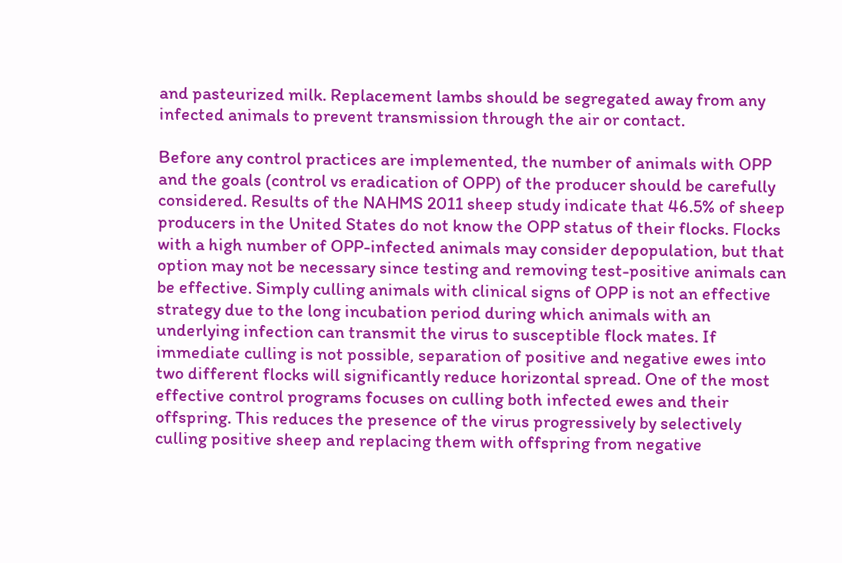and pasteurized milk. Replacement lambs should be segregated away from any infected animals to prevent transmission through the air or contact.

Before any control practices are implemented, the number of animals with OPP and the goals (control vs eradication of OPP) of the producer should be carefully considered. Results of the NAHMS 2011 sheep study indicate that 46.5% of sheep producers in the United States do not know the OPP status of their flocks. Flocks with a high number of OPP-infected animals may consider depopulation, but that option may not be necessary since testing and removing test-positive animals can be effective. Simply culling animals with clinical signs of OPP is not an effective strategy due to the long incubation period during which animals with an underlying infection can transmit the virus to susceptible flock mates. If immediate culling is not possible, separation of positive and negative ewes into two different flocks will significantly reduce horizontal spread. One of the most effective control programs focuses on culling both infected ewes and their offspring. This reduces the presence of the virus progressively by selectively culling positive sheep and replacing them with offspring from negative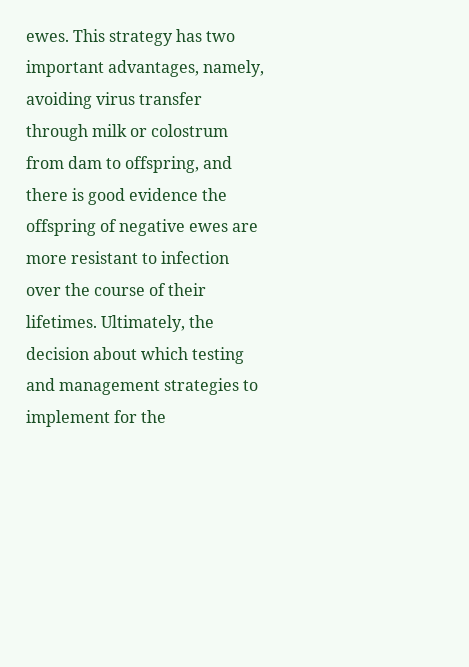ewes. This strategy has two important advantages, namely, avoiding virus transfer through milk or colostrum from dam to offspring, and there is good evidence the offspring of negative ewes are more resistant to infection over the course of their lifetimes. Ultimately, the decision about which testing and management strategies to implement for the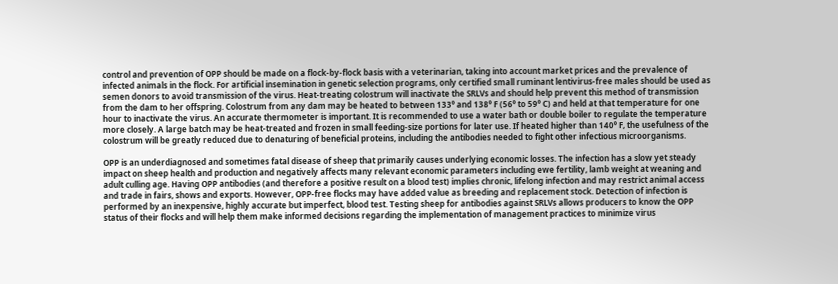control and prevention of OPP should be made on a flock-by-flock basis with a veterinarian, taking into account market prices and the prevalence of infected animals in the flock. For artificial insemination in genetic selection programs, only certified small ruminant lentivirus-free males should be used as semen donors to avoid transmission of the virus. Heat-treating colostrum will inactivate the SRLVs and should help prevent this method of transmission from the dam to her offspring. Colostrum from any dam may be heated to between 133⁰ and 138⁰ F (56⁰ to 59⁰ C) and held at that temperature for one hour to inactivate the virus. An accurate thermometer is important. It is recommended to use a water bath or double boiler to regulate the temperature more closely. A large batch may be heat-treated and frozen in small feeding-size portions for later use. If heated higher than 140⁰ F, the usefulness of the colostrum will be greatly reduced due to denaturing of beneficial proteins, including the antibodies needed to fight other infectious microorganisms.

OPP is an underdiagnosed and sometimes fatal disease of sheep that primarily causes underlying economic losses. The infection has a slow yet steady impact on sheep health and production and negatively affects many relevant economic parameters including ewe fertility, lamb weight at weaning and adult culling age. Having OPP antibodies (and therefore a positive result on a blood test) implies chronic, lifelong infection and may restrict animal access and trade in fairs, shows and exports. However, OPP-free flocks may have added value as breeding and replacement stock. Detection of infection is performed by an inexpensive, highly accurate but imperfect, blood test. Testing sheep for antibodies against SRLVs allows producers to know the OPP status of their flocks and will help them make informed decisions regarding the implementation of management practices to minimize virus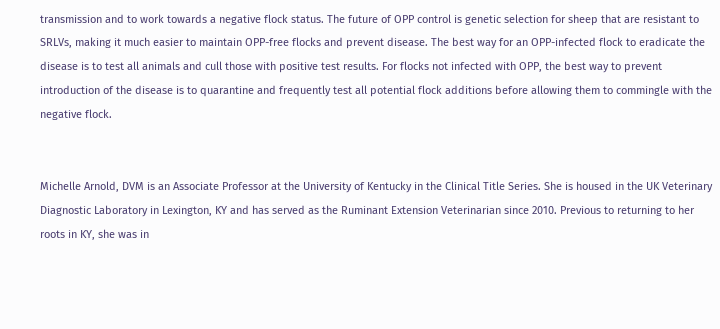transmission and to work towards a negative flock status. The future of OPP control is genetic selection for sheep that are resistant to SRLVs, making it much easier to maintain OPP-free flocks and prevent disease. The best way for an OPP-infected flock to eradicate the disease is to test all animals and cull those with positive test results. For flocks not infected with OPP, the best way to prevent introduction of the disease is to quarantine and frequently test all potential flock additions before allowing them to commingle with the negative flock.


Michelle Arnold, DVM is an Associate Professor at the University of Kentucky in the Clinical Title Series. She is housed in the UK Veterinary Diagnostic Laboratory in Lexington, KY and has served as the Ruminant Extension Veterinarian since 2010. Previous to returning to her roots in KY, she was in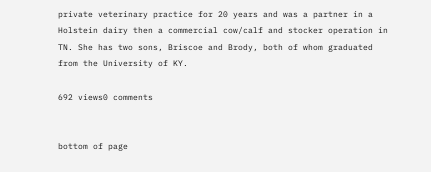private veterinary practice for 20 years and was a partner in a Holstein dairy then a commercial cow/calf and stocker operation in TN. She has two sons, Briscoe and Brody, both of whom graduated from the University of KY.

692 views0 comments


bottom of page